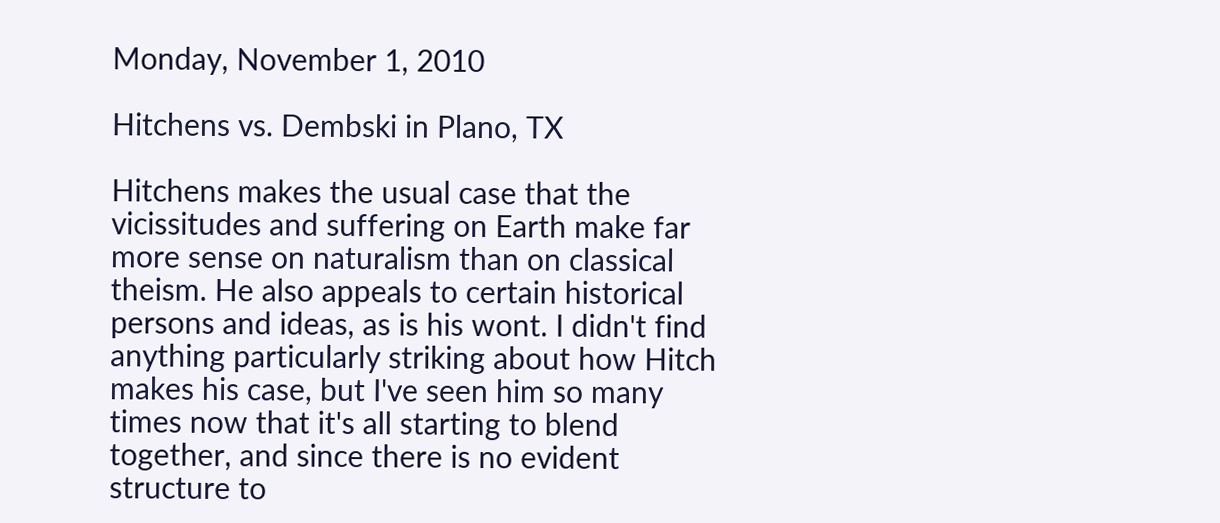Monday, November 1, 2010

Hitchens vs. Dembski in Plano, TX

Hitchens makes the usual case that the vicissitudes and suffering on Earth make far more sense on naturalism than on classical theism. He also appeals to certain historical persons and ideas, as is his wont. I didn't find anything particularly striking about how Hitch makes his case, but I've seen him so many times now that it's all starting to blend together, and since there is no evident structure to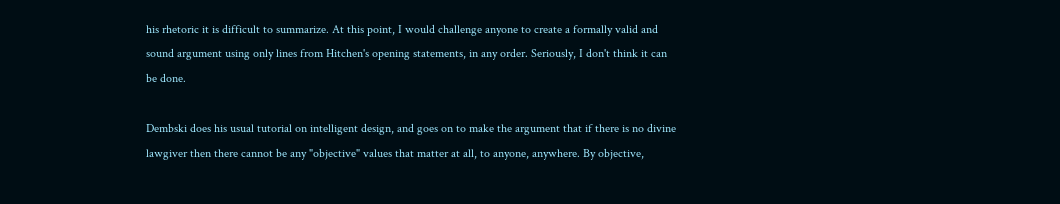his rhetoric it is difficult to summarize. At this point, I would challenge anyone to create a formally valid and sound argument using only lines from Hitchen's opening statements, in any order. Seriously, I don't think it can be done.

Dembski does his usual tutorial on intelligent design, and goes on to make the argument that if there is no divine lawgiver then there cannot be any "objective" values that matter at all, to anyone, anywhere. By objective,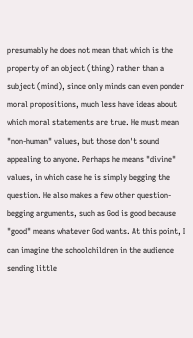presumably he does not mean that which is the property of an object (thing) rather than a subject (mind), since only minds can even ponder moral propositions, much less have ideas about which moral statements are true. He must mean "non-human" values, but those don't sound appealing to anyone. Perhaps he means "divine" values, in which case he is simply begging the question. He also makes a few other question-begging arguments, such as God is good because "good" means whatever God wants. At this point, I can imagine the schoolchildren in the audience sending little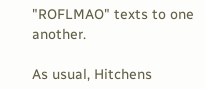"ROFLMAO" texts to one another.

As usual, Hitchens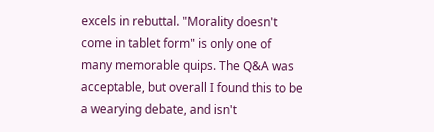excels in rebuttal. "Morality doesn't come in tablet form" is only one of many memorable quips. The Q&A was acceptable, but overall I found this to be a wearying debate, and isn't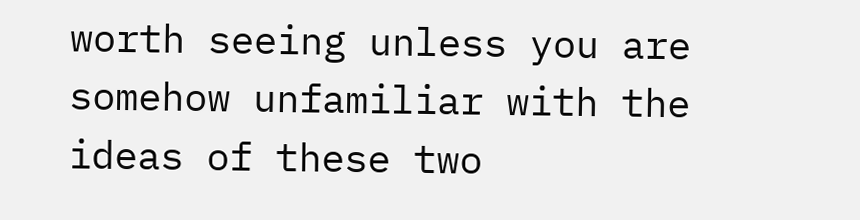worth seeing unless you are somehow unfamiliar with the ideas of these two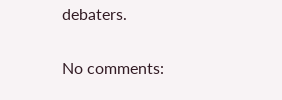debaters.

No comments: